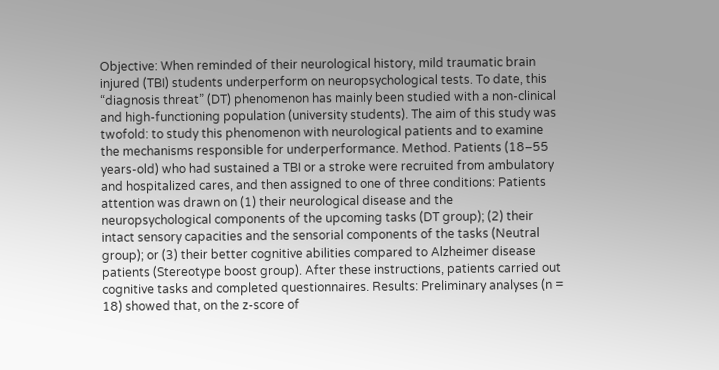Objective: When reminded of their neurological history, mild traumatic brain injured (TBI) students underperform on neuropsychological tests. To date, this “diagnosis threat” (DT) phenomenon has mainly been studied with a non-clinical and high-functioning population (university students). The aim of this study was twofold: to study this phenomenon with neurological patients and to examine the mechanisms responsible for underperformance. Method. Patients (18–55 years-old) who had sustained a TBI or a stroke were recruited from ambulatory and hospitalized cares, and then assigned to one of three conditions: Patients attention was drawn on (1) their neurological disease and the neuropsychological components of the upcoming tasks (DT group); (2) their intact sensory capacities and the sensorial components of the tasks (Neutral group); or (3) their better cognitive abilities compared to Alzheimer disease patients (Stereotype boost group). After these instructions, patients carried out cognitive tasks and completed questionnaires. Results: Preliminary analyses (n = 18) showed that, on the z-score of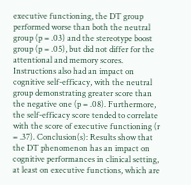executive functioning, the DT group performed worse than both the neutral group (p = .03) and the stereotype boost group (p = .05), but did not differ for the attentional and memory scores. Instructions also had an impact on cognitive self-efficacy, with the neutral group demonstrating greater score than the negative one (p = .08). Furthermore, the self-efficacy score tended to correlate with the score of executive functioning (r = .37). Conclusion(s): Results show that the DT phenomenon has an impact on cognitive performances in clinical setting, at least on executive functions, which are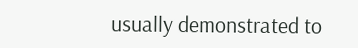usually demonstrated to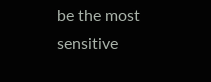be the most sensitive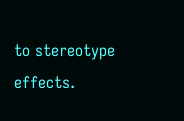to stereotype effects.